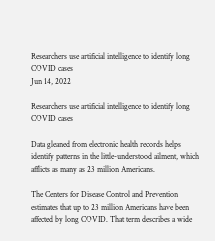Researchers use artificial intelligence to identify long COVID cases
Jun 14, 2022

Researchers use artificial intelligence to identify long COVID cases

Data gleaned from electronic health records helps identify patterns in the little-understood ailment, which afflicts as many as 23 million Americans.

The Centers for Disease Control and Prevention estimates that up to 23 million Americans have been affected by long COVID. That term describes a wide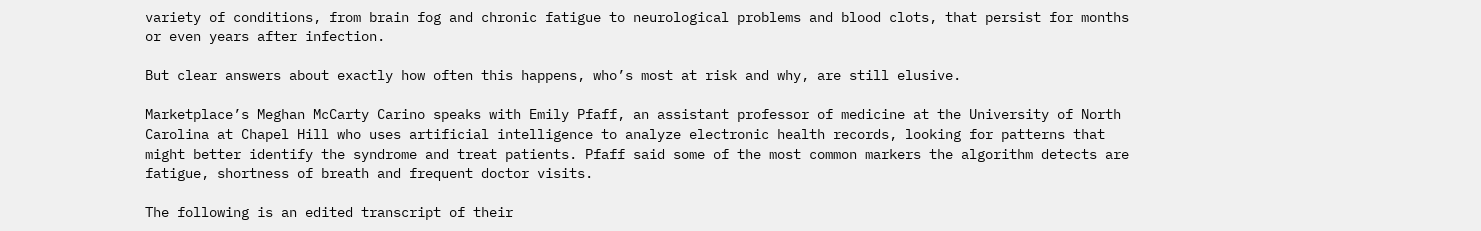variety of conditions, from brain fog and chronic fatigue to neurological problems and blood clots, that persist for months or even years after infection.

But clear answers about exactly how often this happens, who’s most at risk and why, are still elusive.

Marketplace’s Meghan McCarty Carino speaks with Emily Pfaff, an assistant professor of medicine at the University of North Carolina at Chapel Hill who uses artificial intelligence to analyze electronic health records, looking for patterns that might better identify the syndrome and treat patients. Pfaff said some of the most common markers the algorithm detects are fatigue, shortness of breath and frequent doctor visits.

The following is an edited transcript of their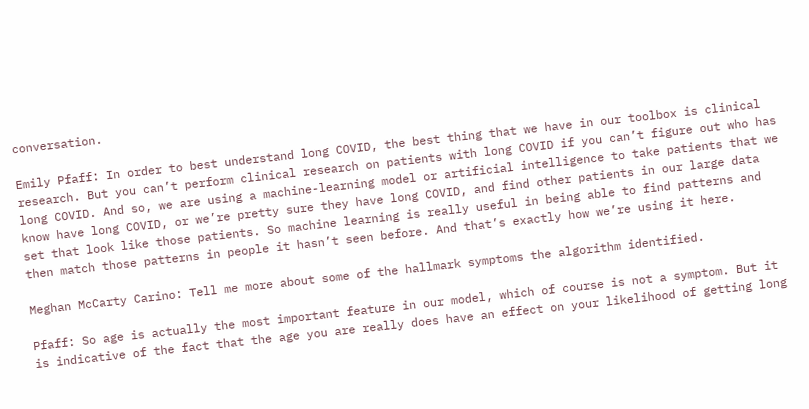conversation.

Emily Pfaff: In order to best understand long COVID, the best thing that we have in our toolbox is clinical research. But you can’t perform clinical research on patients with long COVID if you can’t figure out who has long COVID. And so, we are using a machine-learning model or artificial intelligence to take patients that we know have long COVID, or we’re pretty sure they have long COVID, and find other patients in our large data set that look like those patients. So machine learning is really useful in being able to find patterns and then match those patterns in people it hasn’t seen before. And that’s exactly how we’re using it here.

Meghan McCarty Carino: Tell me more about some of the hallmark symptoms the algorithm identified.

Pfaff: So age is actually the most important feature in our model, which of course is not a symptom. But it is indicative of the fact that the age you are really does have an effect on your likelihood of getting long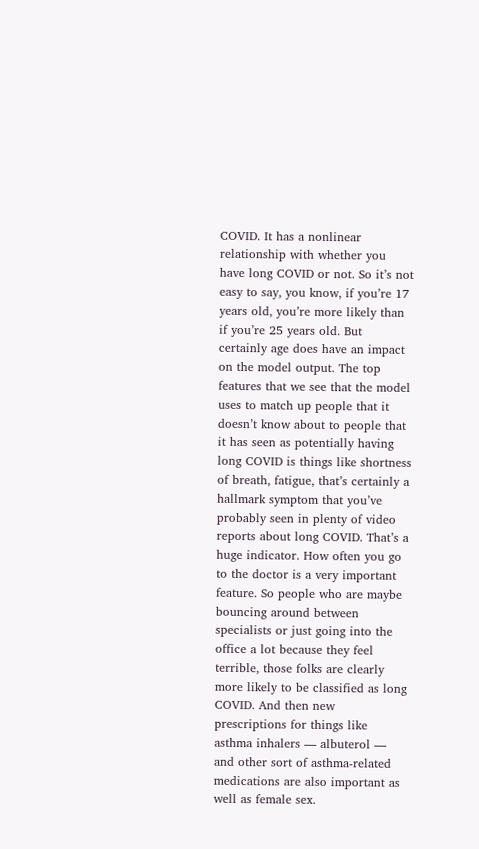COVID. It has a nonlinear relationship with whether you have long COVID or not. So it’s not easy to say, you know, if you’re 17 years old, you’re more likely than if you’re 25 years old. But certainly age does have an impact on the model output. The top features that we see that the model uses to match up people that it doesn’t know about to people that it has seen as potentially having long COVID is things like shortness of breath, fatigue, that’s certainly a hallmark symptom that you’ve probably seen in plenty of video reports about long COVID. That’s a huge indicator. How often you go to the doctor is a very important feature. So people who are maybe bouncing around between specialists or just going into the office a lot because they feel terrible, those folks are clearly more likely to be classified as long COVID. And then new prescriptions for things like asthma inhalers — albuterol — and other sort of asthma-related medications are also important as well as female sex.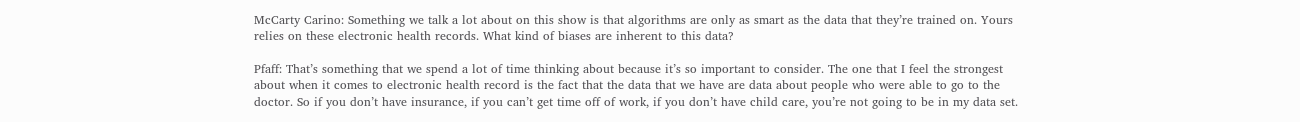McCarty Carino: Something we talk a lot about on this show is that algorithms are only as smart as the data that they’re trained on. Yours relies on these electronic health records. What kind of biases are inherent to this data?

Pfaff: That’s something that we spend a lot of time thinking about because it’s so important to consider. The one that I feel the strongest about when it comes to electronic health record is the fact that the data that we have are data about people who were able to go to the doctor. So if you don’t have insurance, if you can’t get time off of work, if you don’t have child care, you’re not going to be in my data set.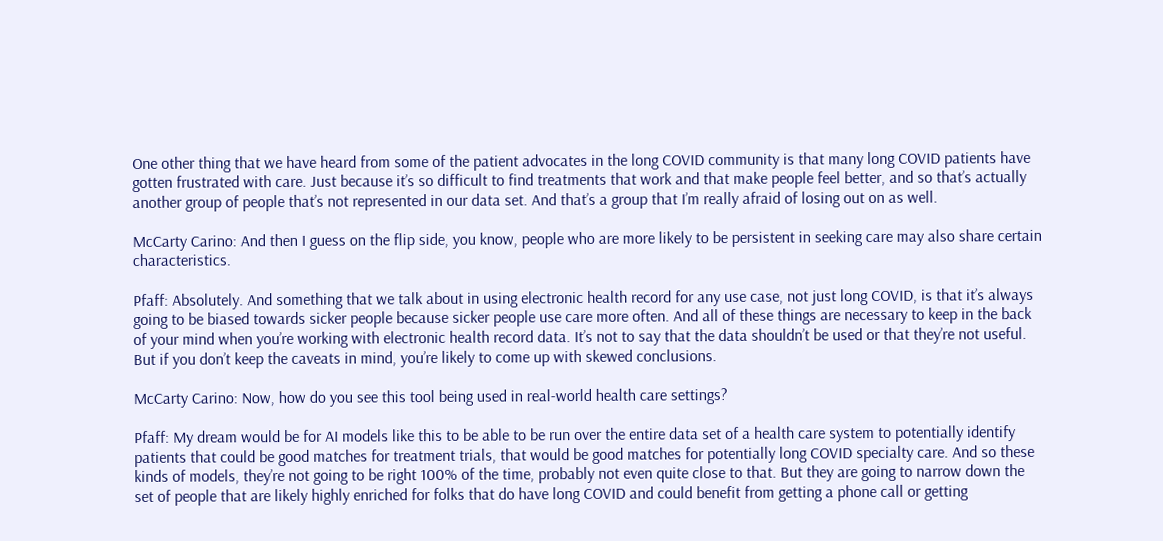One other thing that we have heard from some of the patient advocates in the long COVID community is that many long COVID patients have gotten frustrated with care. Just because it’s so difficult to find treatments that work and that make people feel better, and so that’s actually another group of people that’s not represented in our data set. And that’s a group that I’m really afraid of losing out on as well.

McCarty Carino: And then I guess on the flip side, you know, people who are more likely to be persistent in seeking care may also share certain characteristics.

Pfaff: Absolutely. And something that we talk about in using electronic health record for any use case, not just long COVID, is that it’s always going to be biased towards sicker people because sicker people use care more often. And all of these things are necessary to keep in the back of your mind when you’re working with electronic health record data. It’s not to say that the data shouldn’t be used or that they’re not useful. But if you don’t keep the caveats in mind, you’re likely to come up with skewed conclusions.

McCarty Carino: Now, how do you see this tool being used in real-world health care settings?

Pfaff: My dream would be for AI models like this to be able to be run over the entire data set of a health care system to potentially identify patients that could be good matches for treatment trials, that would be good matches for potentially long COVID specialty care. And so these kinds of models, they’re not going to be right 100% of the time, probably not even quite close to that. But they are going to narrow down the set of people that are likely highly enriched for folks that do have long COVID and could benefit from getting a phone call or getting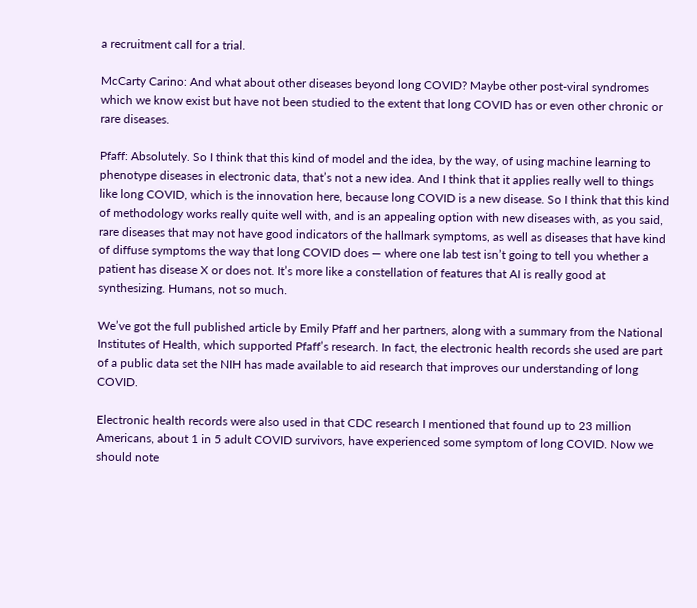a recruitment call for a trial.

McCarty Carino: And what about other diseases beyond long COVID? Maybe other post-viral syndromes which we know exist but have not been studied to the extent that long COVID has or even other chronic or rare diseases.

Pfaff: Absolutely. So I think that this kind of model and the idea, by the way, of using machine learning to phenotype diseases in electronic data, that’s not a new idea. And I think that it applies really well to things like long COVID, which is the innovation here, because long COVID is a new disease. So I think that this kind of methodology works really quite well with, and is an appealing option with new diseases with, as you said, rare diseases that may not have good indicators of the hallmark symptoms, as well as diseases that have kind of diffuse symptoms the way that long COVID does — where one lab test isn’t going to tell you whether a patient has disease X or does not. It’s more like a constellation of features that AI is really good at synthesizing. Humans, not so much.

We’ve got the full published article by Emily Pfaff and her partners, along with a summary from the National Institutes of Health, which supported Pfaff’s research. In fact, the electronic health records she used are part of a public data set the NIH has made available to aid research that improves our understanding of long COVID.

Electronic health records were also used in that CDC research I mentioned that found up to 23 million Americans, about 1 in 5 adult COVID survivors, have experienced some symptom of long COVID. Now we should note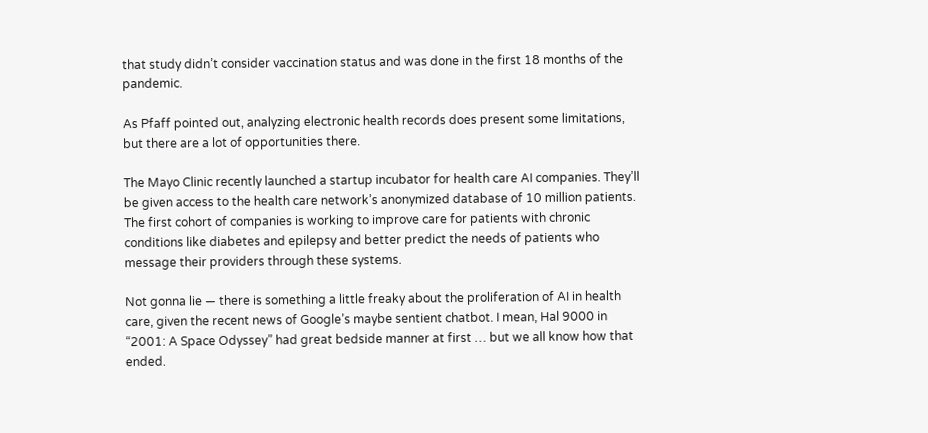that study didn’t consider vaccination status and was done in the first 18 months of the pandemic.

As Pfaff pointed out, analyzing electronic health records does present some limitations, but there are a lot of opportunities there.

The Mayo Clinic recently launched a startup incubator for health care AI companies. They’ll be given access to the health care network’s anonymized database of 10 million patients. The first cohort of companies is working to improve care for patients with chronic conditions like diabetes and epilepsy and better predict the needs of patients who message their providers through these systems.

Not gonna lie — there is something a little freaky about the proliferation of AI in health care, given the recent news of Google’s maybe sentient chatbot. I mean, Hal 9000 in “2001: A Space Odyssey” had great bedside manner at first … but we all know how that ended.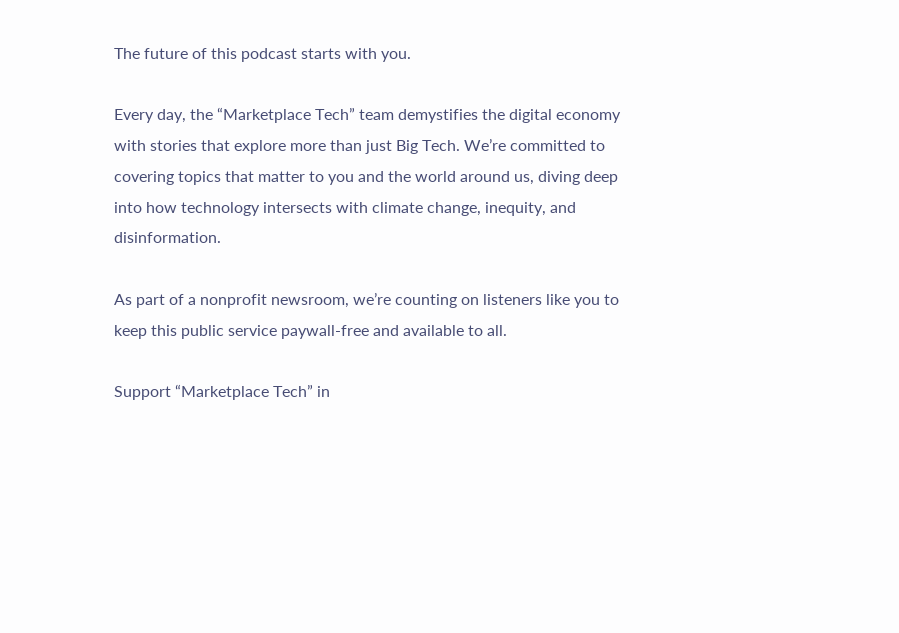The future of this podcast starts with you.

Every day, the “Marketplace Tech” team demystifies the digital economy with stories that explore more than just Big Tech. We’re committed to covering topics that matter to you and the world around us, diving deep into how technology intersects with climate change, inequity, and disinformation.

As part of a nonprofit newsroom, we’re counting on listeners like you to keep this public service paywall-free and available to all.

Support “Marketplace Tech” in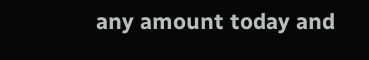any amount today and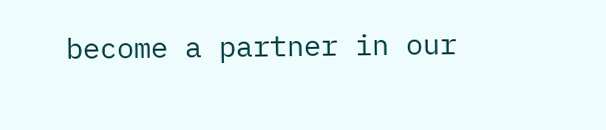become a partner in our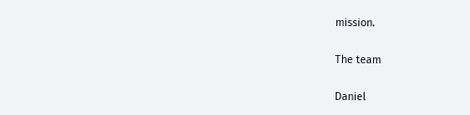mission.

The team

Daniel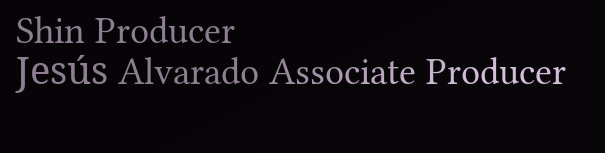Shin Producer
Jesús Alvarado Associate Producer